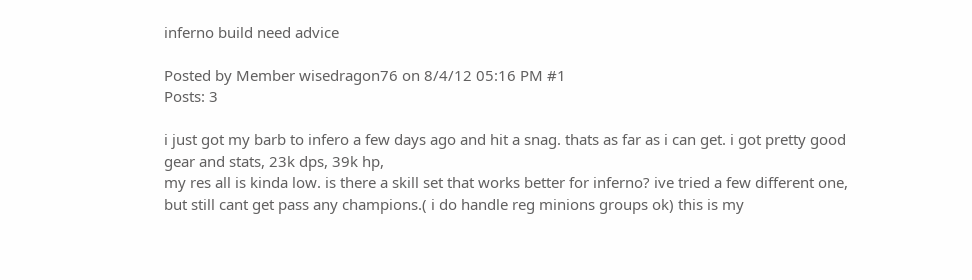inferno build need advice

Posted by Member wisedragon76 on 8/4/12 05:16 PM #1
Posts: 3

i just got my barb to infero a few days ago and hit a snag. thats as far as i can get. i got pretty good gear and stats, 23k dps, 39k hp,
my res all is kinda low. is there a skill set that works better for inferno? ive tried a few different one, but still cant get pass any champions.( i do handle reg minions groups ok) this is my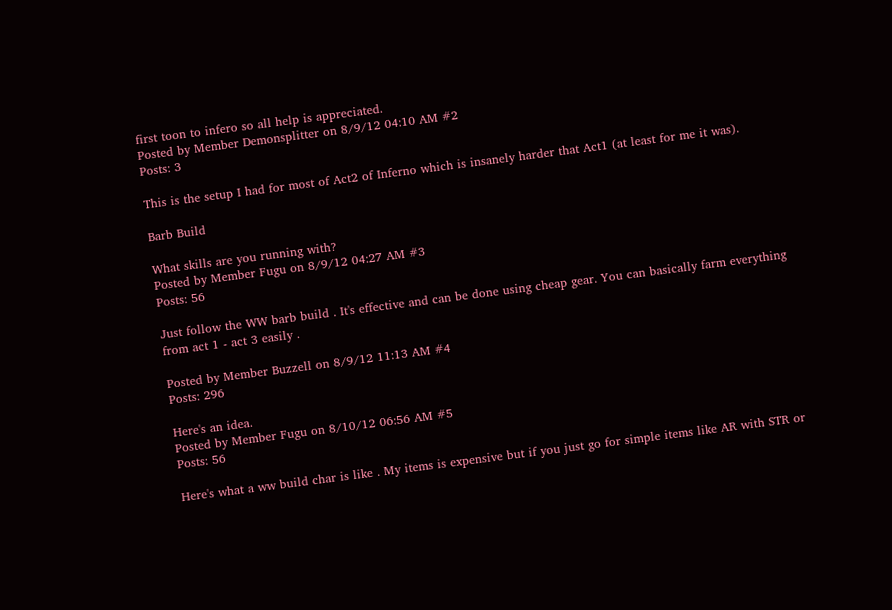first toon to infero so all help is appreciated.
Posted by Member Demonsplitter on 8/9/12 04:10 AM #2
Posts: 3

This is the setup I had for most of Act2 of Inferno which is insanely harder that Act1 (at least for me it was).

Barb Build

What skills are you running with?
Posted by Member Fugu on 8/9/12 04:27 AM #3
Posts: 56

Just follow the WW barb build . It's effective and can be done using cheap gear. You can basically farm everything from act 1 - act 3 easily .

Posted by Member Buzzell on 8/9/12 11:13 AM #4
Posts: 296

Here's an idea.
Posted by Member Fugu on 8/10/12 06:56 AM #5
Posts: 56

Here's what a ww build char is like . My items is expensive but if you just go for simple items like AR with STR or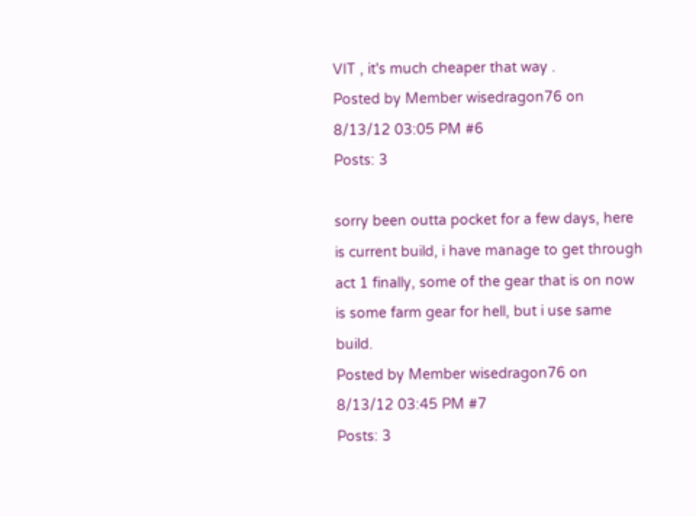VIT , it's much cheaper that way .
Posted by Member wisedragon76 on 8/13/12 03:05 PM #6
Posts: 3

sorry been outta pocket for a few days, here is current build, i have manage to get through act 1 finally, some of the gear that is on now is some farm gear for hell, but i use same build.
Posted by Member wisedragon76 on 8/13/12 03:45 PM #7
Posts: 3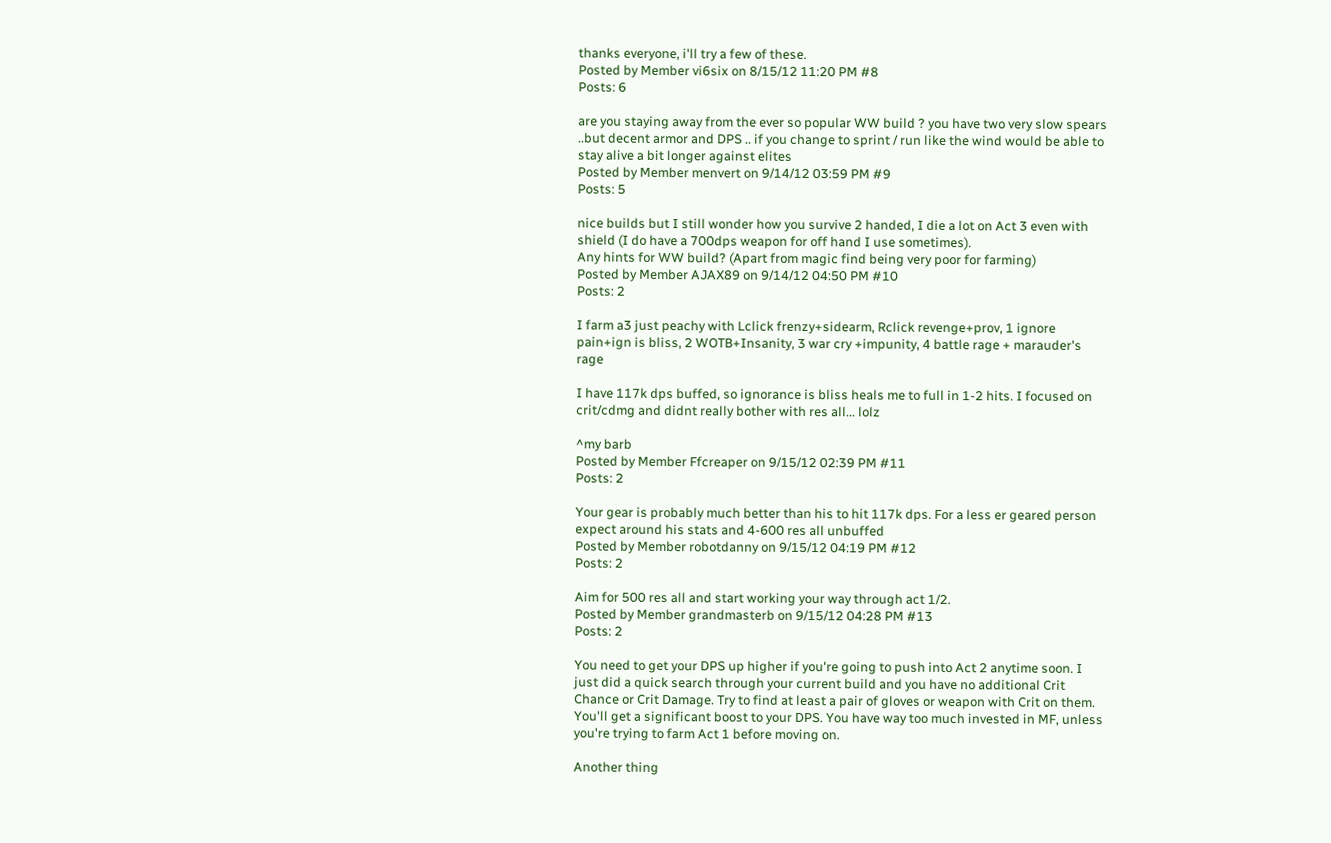thanks everyone, i'll try a few of these.
Posted by Member vi6six on 8/15/12 11:20 PM #8
Posts: 6

are you staying away from the ever so popular WW build ? you have two very slow spears ..but decent armor and DPS .. if you change to sprint / run like the wind would be able to stay alive a bit longer against elites
Posted by Member menvert on 9/14/12 03:59 PM #9
Posts: 5

nice builds but I still wonder how you survive 2 handed, I die a lot on Act 3 even with shield (I do have a 700dps weapon for off hand I use sometimes).
Any hints for WW build? (Apart from magic find being very poor for farming)
Posted by Member AJAX89 on 9/14/12 04:50 PM #10
Posts: 2

I farm a3 just peachy with Lclick frenzy+sidearm, Rclick revenge+prov, 1 ignore pain+ign is bliss, 2 WOTB+Insanity, 3 war cry +impunity, 4 battle rage + marauder's rage

I have 117k dps buffed, so ignorance is bliss heals me to full in 1-2 hits. I focused on crit/cdmg and didnt really bother with res all... lolz

^my barb
Posted by Member Ffcreaper on 9/15/12 02:39 PM #11
Posts: 2

Your gear is probably much better than his to hit 117k dps. For a less er geared person expect around his stats and 4-600 res all unbuffed
Posted by Member robotdanny on 9/15/12 04:19 PM #12
Posts: 2

Aim for 500 res all and start working your way through act 1/2.
Posted by Member grandmasterb on 9/15/12 04:28 PM #13
Posts: 2

You need to get your DPS up higher if you're going to push into Act 2 anytime soon. I just did a quick search through your current build and you have no additional Crit Chance or Crit Damage. Try to find at least a pair of gloves or weapon with Crit on them. You'll get a significant boost to your DPS. You have way too much invested in MF, unless you're trying to farm Act 1 before moving on.

Another thing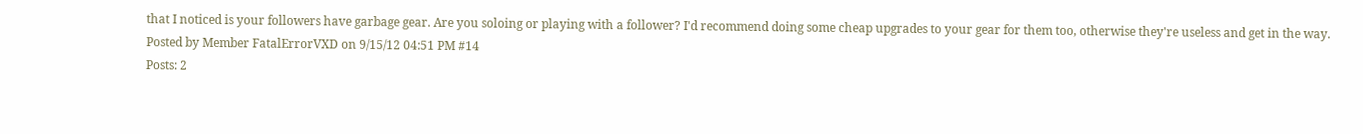that I noticed is your followers have garbage gear. Are you soloing or playing with a follower? I'd recommend doing some cheap upgrades to your gear for them too, otherwise they're useless and get in the way.
Posted by Member FatalErrorVXD on 9/15/12 04:51 PM #14
Posts: 2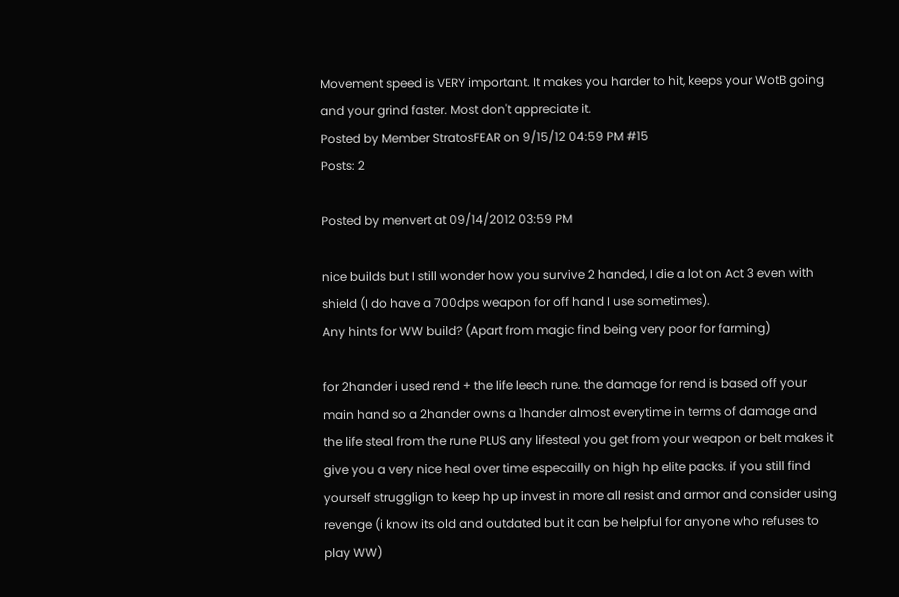Movement speed is VERY important. It makes you harder to hit, keeps your WotB going and your grind faster. Most don't appreciate it.
Posted by Member StratosFEAR on 9/15/12 04:59 PM #15
Posts: 2

Posted by menvert at 09/14/2012 03:59 PM

nice builds but I still wonder how you survive 2 handed, I die a lot on Act 3 even with shield (I do have a 700dps weapon for off hand I use sometimes).
Any hints for WW build? (Apart from magic find being very poor for farming)

for 2hander i used rend + the life leech rune. the damage for rend is based off your main hand so a 2hander owns a 1hander almost everytime in terms of damage and the life steal from the rune PLUS any lifesteal you get from your weapon or belt makes it give you a very nice heal over time especailly on high hp elite packs. if you still find yourself strugglign to keep hp up invest in more all resist and armor and consider using revenge (i know its old and outdated but it can be helpful for anyone who refuses to play WW)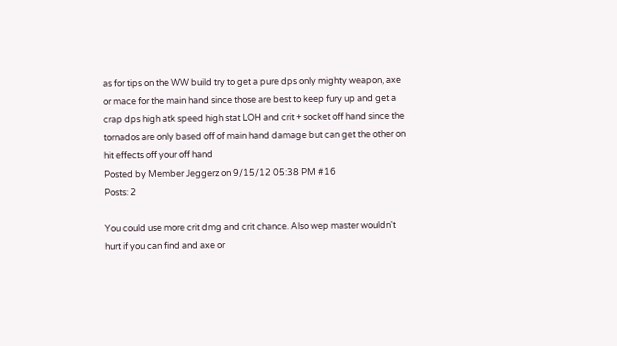as for tips on the WW build try to get a pure dps only mighty weapon, axe or mace for the main hand since those are best to keep fury up and get a crap dps high atk speed high stat LOH and crit + socket off hand since the tornados are only based off of main hand damage but can get the other on hit effects off your off hand
Posted by Member Jeggerz on 9/15/12 05:38 PM #16
Posts: 2

You could use more crit dmg and crit chance. Also wep master wouldn't hurt if you can find and axe or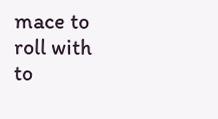mace to roll with to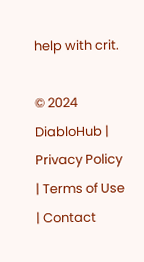help with crit.

© 2024 DiabloHub | Privacy Policy | Terms of Use | Contact